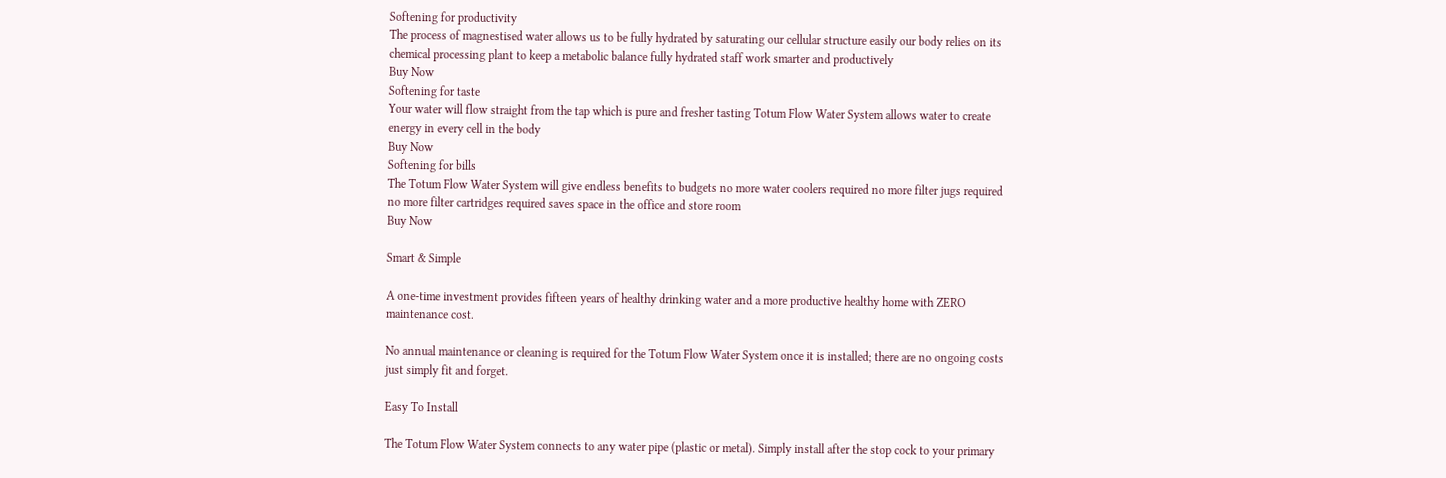Softening for productivity
The process of magnestised water allows us to be fully hydrated by saturating our cellular structure easily our body relies on its chemical processing plant to keep a metabolic balance fully hydrated staff work smarter and productively
Buy Now
Softening for taste
Your water will flow straight from the tap which is pure and fresher tasting Totum Flow Water System allows water to create energy in every cell in the body
Buy Now
Softening for bills
The Totum Flow Water System will give endless benefits to budgets no more water coolers required no more filter jugs required no more filter cartridges required saves space in the office and store room
Buy Now

Smart & Simple

A one-time investment provides fifteen years of healthy drinking water and a more productive healthy home with ZERO maintenance cost.

No annual maintenance or cleaning is required for the Totum Flow Water System once it is installed; there are no ongoing costs just simply fit and forget.

Easy To Install

The Totum Flow Water System connects to any water pipe (plastic or metal). Simply install after the stop cock to your primary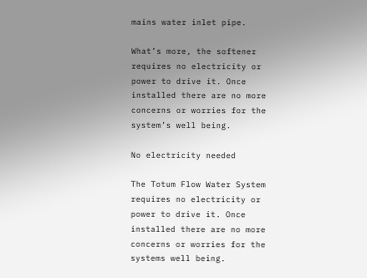mains water inlet pipe.

What’s more, the softener requires no electricity or power to drive it. Once installed there are no more concerns or worries for the system’s well being.

No electricity needed

The Totum Flow Water System requires no electricity or power to drive it. Once installed there are no more concerns or worries for the systems well being.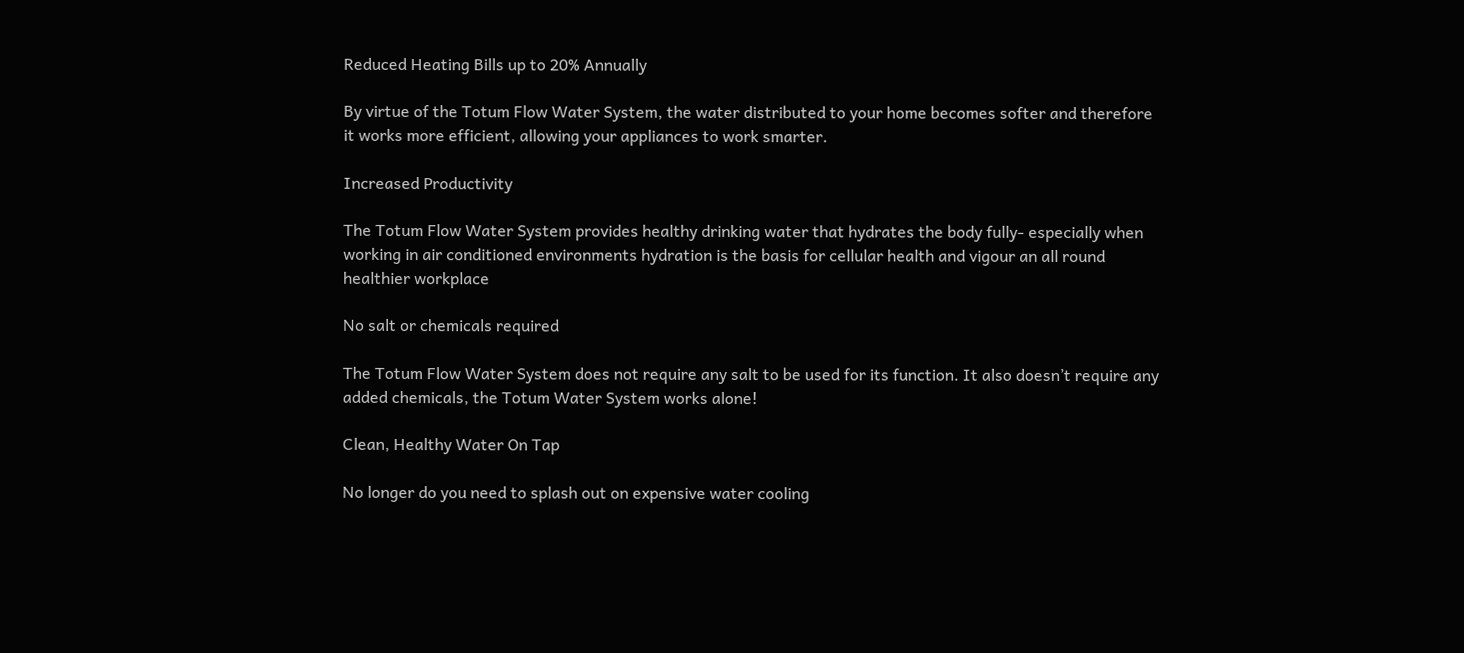Reduced Heating Bills up to 20% Annually

By virtue of the Totum Flow Water System, the water distributed to your home becomes softer and therefore it works more efficient, allowing your appliances to work smarter.

Increased Productivity

The Totum Flow Water System provides healthy drinking water that hydrates the body fully- especially when working in air conditioned environments hydration is the basis for cellular health and vigour an all round healthier workplace

No salt or chemicals required

The Totum Flow Water System does not require any salt to be used for its function. It also doesn’t require any added chemicals, the Totum Water System works alone!

Clean, Healthy Water On Tap

No longer do you need to splash out on expensive water cooling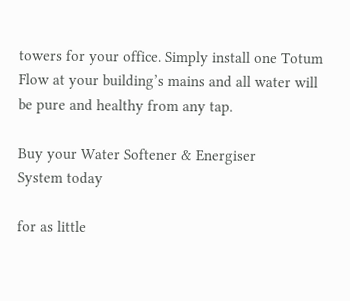towers for your office. Simply install one Totum Flow at your building’s mains and all water will be pure and healthy from any tap.

Buy your Water Softener & Energiser
System today

for as little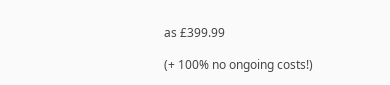as £399.99

(+ 100% no ongoing costs!)